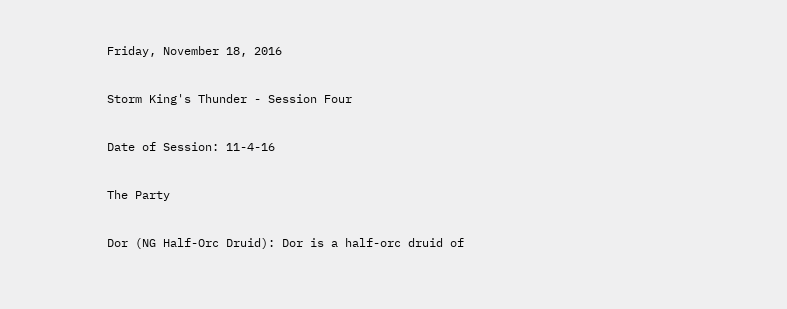Friday, November 18, 2016

Storm King's Thunder - Session Four

Date of Session: 11-4-16

The Party

Dor (NG Half-Orc Druid): Dor is a half-orc druid of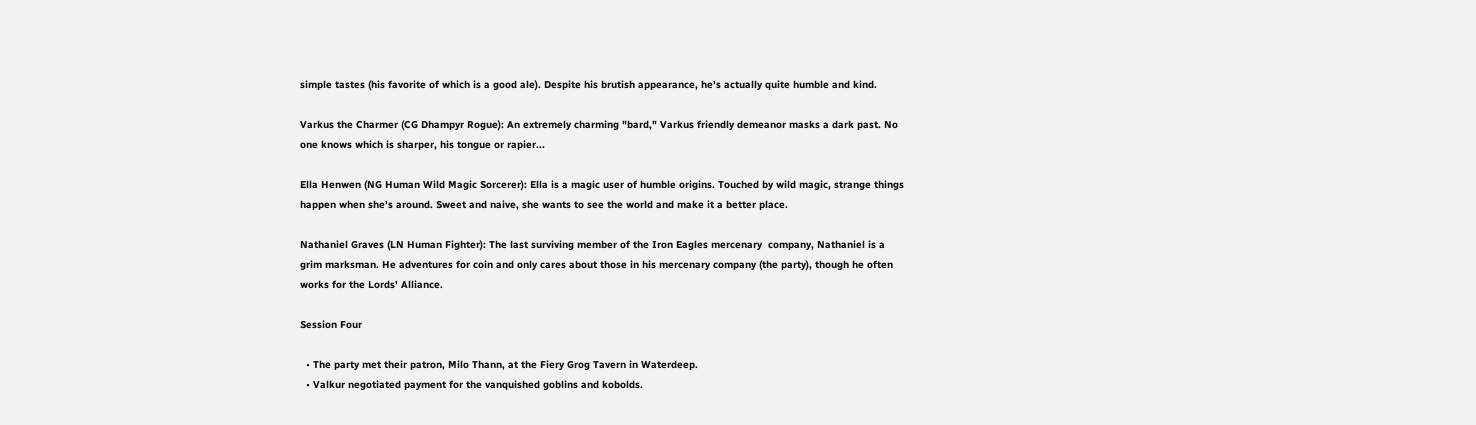simple tastes (his favorite of which is a good ale). Despite his brutish appearance, he's actually quite humble and kind.

Varkus the Charmer (CG Dhampyr Rogue): An extremely charming "bard," Varkus friendly demeanor masks a dark past. No one knows which is sharper, his tongue or rapier...

Ella Henwen (NG Human Wild Magic Sorcerer): Ella is a magic user of humble origins. Touched by wild magic, strange things happen when she's around. Sweet and naive, she wants to see the world and make it a better place.

Nathaniel Graves (LN Human Fighter): The last surviving member of the Iron Eagles mercenary  company, Nathaniel is a grim marksman. He adventures for coin and only cares about those in his mercenary company (the party), though he often works for the Lords' Alliance.

Session Four

  • The party met their patron, Milo Thann, at the Fiery Grog Tavern in Waterdeep.
  • Valkur negotiated payment for the vanquished goblins and kobolds.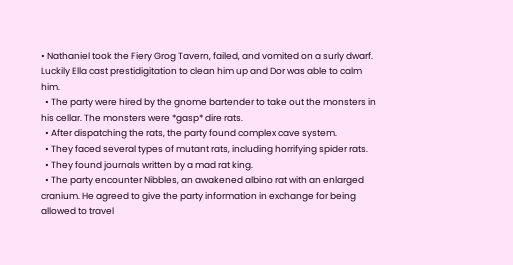• Nathaniel took the Fiery Grog Tavern, failed, and vomited on a surly dwarf. Luckily Ella cast prestidigitation to clean him up and Dor was able to calm him.
  • The party were hired by the gnome bartender to take out the monsters in his cellar. The monsters were *gasp* dire rats.
  • After dispatching the rats, the party found complex cave system.
  • They faced several types of mutant rats, including horrifying spider rats.
  • They found journals written by a mad rat king.
  • The party encounter Nibbles, an awakened albino rat with an enlarged cranium. He agreed to give the party information in exchange for being allowed to travel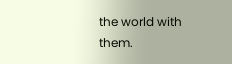the world with them.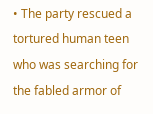• The party rescued a tortured human teen who was searching for the fabled armor of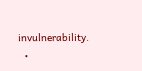invulnerability.
  •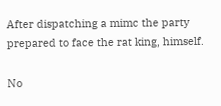After dispatching a mimc the party prepared to face the rat king, himself.

No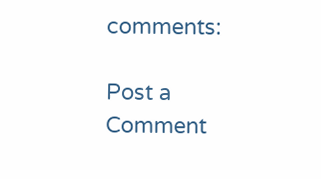comments:

Post a Comment